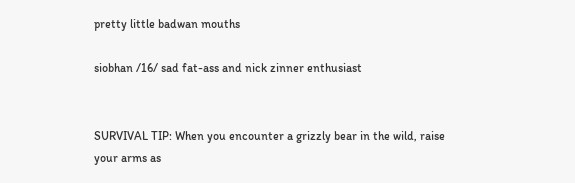pretty little badwan mouths

siobhan /16/ sad fat-ass and nick zinner enthusiast


SURVIVAL TIP: When you encounter a grizzly bear in the wild, raise your arms as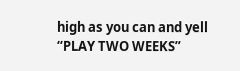high as you can and yell “PLAY TWO WEEKS”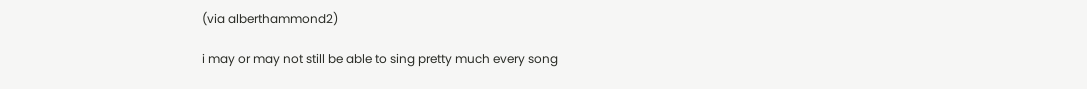(via alberthammond2)

i may or may not still be able to sing pretty much every song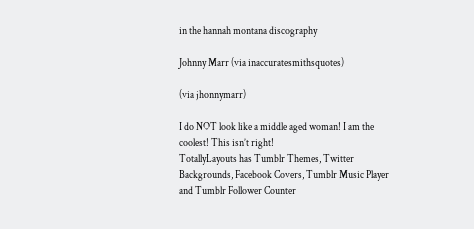in the hannah montana discography

Johnny Marr (via inaccuratesmithsquotes)

(via jhonnymarr)

I do NOT look like a middle aged woman! I am the coolest! This isn’t right!
TotallyLayouts has Tumblr Themes, Twitter Backgrounds, Facebook Covers, Tumblr Music Player and Tumblr Follower Counter